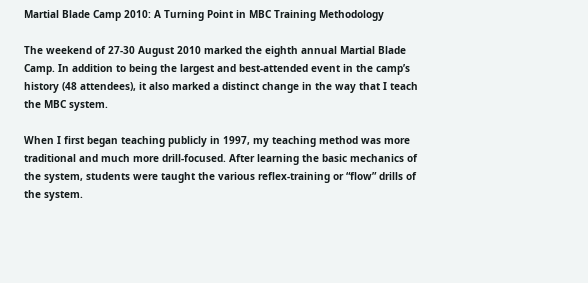Martial Blade Camp 2010: A Turning Point in MBC Training Methodology

The weekend of 27-30 August 2010 marked the eighth annual Martial Blade Camp. In addition to being the largest and best-attended event in the camp’s history (48 attendees), it also marked a distinct change in the way that I teach the MBC system.

When I first began teaching publicly in 1997, my teaching method was more traditional and much more drill-focused. After learning the basic mechanics of the system, students were taught the various reflex-training or “flow” drills of the system.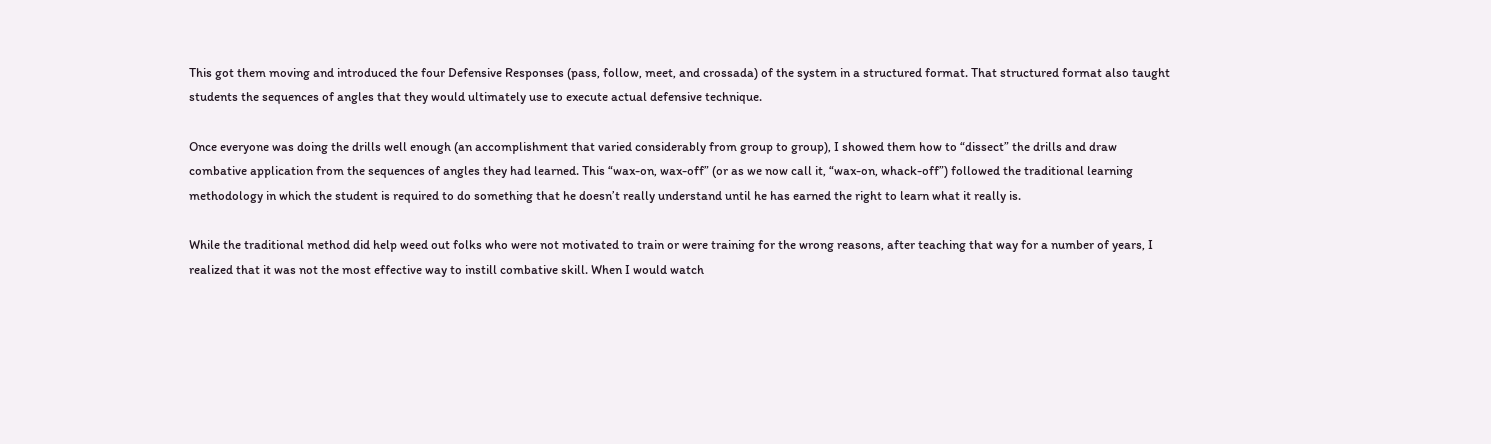This got them moving and introduced the four Defensive Responses (pass, follow, meet, and crossada) of the system in a structured format. That structured format also taught students the sequences of angles that they would ultimately use to execute actual defensive technique.

Once everyone was doing the drills well enough (an accomplishment that varied considerably from group to group), I showed them how to “dissect” the drills and draw combative application from the sequences of angles they had learned. This “wax-on, wax-off” (or as we now call it, “wax-on, whack-off”) followed the traditional learning methodology in which the student is required to do something that he doesn’t really understand until he has earned the right to learn what it really is.

While the traditional method did help weed out folks who were not motivated to train or were training for the wrong reasons, after teaching that way for a number of years, I realized that it was not the most effective way to instill combative skill. When I would watch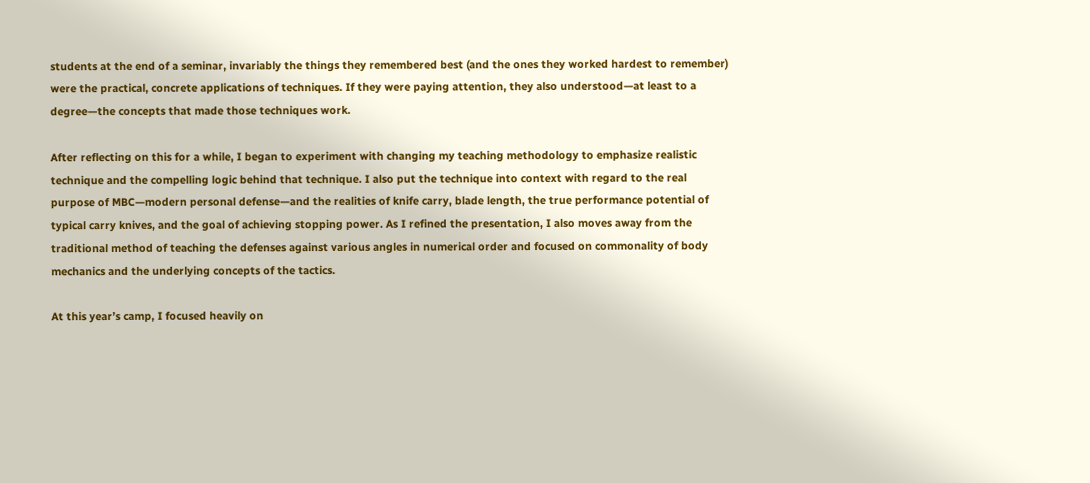students at the end of a seminar, invariably the things they remembered best (and the ones they worked hardest to remember) were the practical, concrete applications of techniques. If they were paying attention, they also understood—at least to a degree—the concepts that made those techniques work.

After reflecting on this for a while, I began to experiment with changing my teaching methodology to emphasize realistic technique and the compelling logic behind that technique. I also put the technique into context with regard to the real purpose of MBC—modern personal defense—and the realities of knife carry, blade length, the true performance potential of typical carry knives, and the goal of achieving stopping power. As I refined the presentation, I also moves away from the traditional method of teaching the defenses against various angles in numerical order and focused on commonality of body mechanics and the underlying concepts of the tactics.

At this year’s camp, I focused heavily on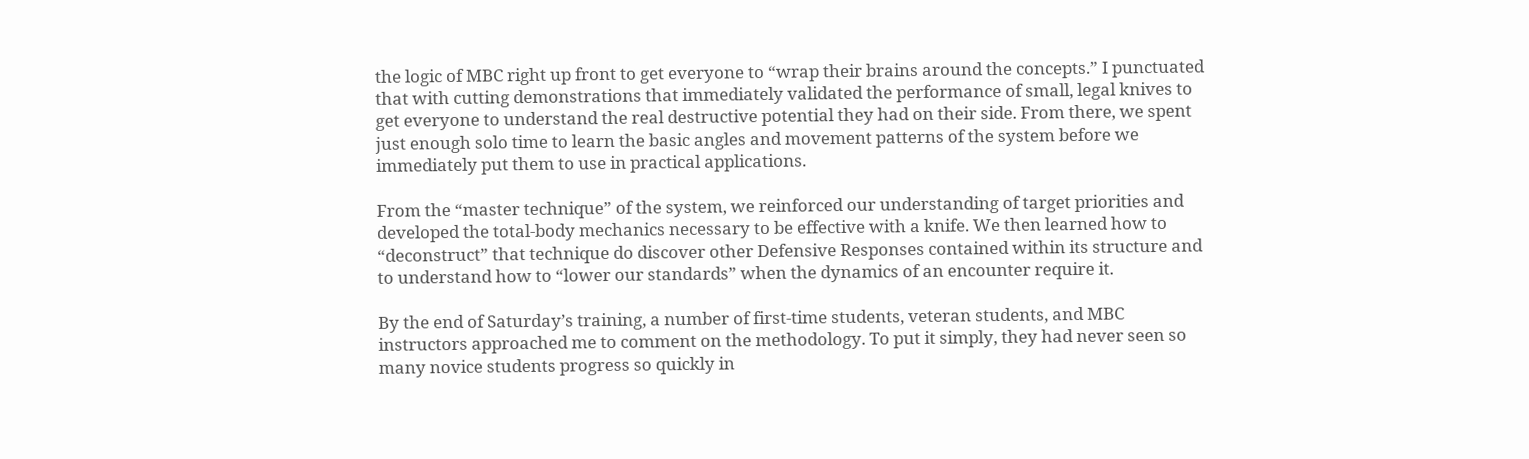the logic of MBC right up front to get everyone to “wrap their brains around the concepts.” I punctuated that with cutting demonstrations that immediately validated the performance of small, legal knives to get everyone to understand the real destructive potential they had on their side. From there, we spent just enough solo time to learn the basic angles and movement patterns of the system before we immediately put them to use in practical applications.

From the “master technique” of the system, we reinforced our understanding of target priorities and developed the total-body mechanics necessary to be effective with a knife. We then learned how to “deconstruct” that technique do discover other Defensive Responses contained within its structure and to understand how to “lower our standards” when the dynamics of an encounter require it.

By the end of Saturday’s training, a number of first-time students, veteran students, and MBC instructors approached me to comment on the methodology. To put it simply, they had never seen so many novice students progress so quickly in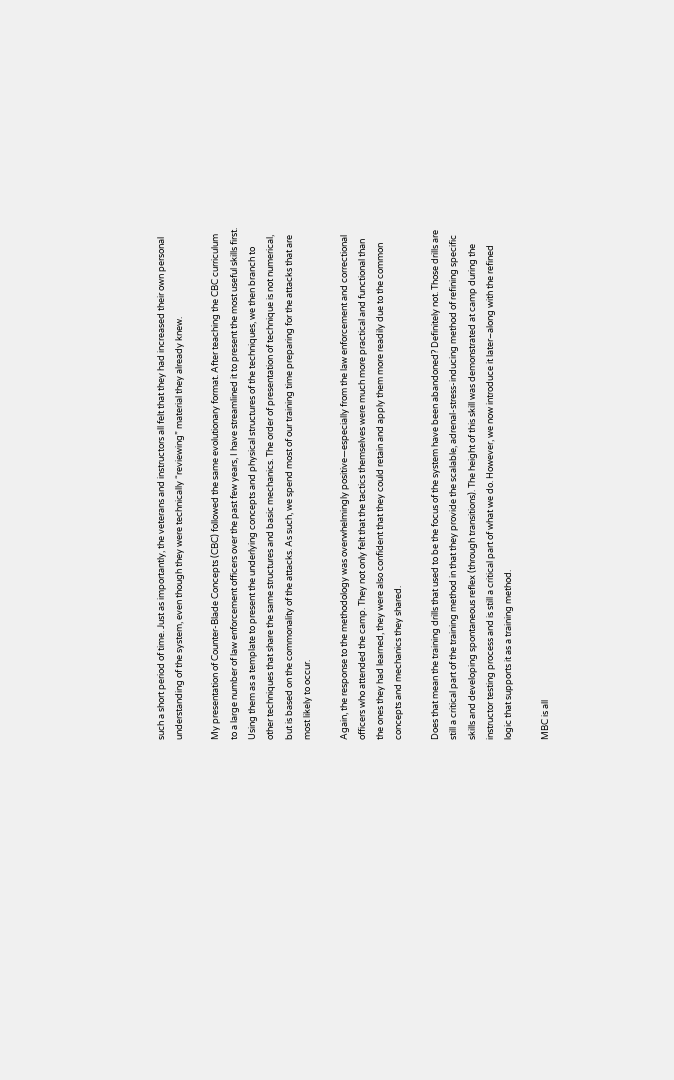such a short period of time. Just as importantly, the veterans and instructors all felt that they had increased their own personal understanding of the system, even though they were technically “reviewing” material they already knew.

My presentation of Counter-Blade Concepts (CBC) followed the same evolutionary format. After teaching the CBC curriculum to a large number of law enforcement officers over the past few years, I have streamlined it to present the most useful skills first. Using them as a template to present the underlying concepts and physical structures of the techniques, we then branch to other techniques that share the same structures and basic mechanics. The order of presentation of technique is not numerical, but is based on the commonality of the attacks. As such, we spend most of our training time preparing for the attacks that are most likely to occur.

Again, the response to the methodology was overwhelmingly positive—especially from the law enforcement and correctional officers who attended the camp. They not only felt that the tactics themselves were much more practical and functional than the ones they had learned, they were also confident that they could retain and apply them more readily due to the common concepts and mechanics they shared.

Does that mean the training drills that used to be the focus of the system have been abandoned? Definitely not. Those drills are still a critical part of the training method in that they provide the scalable, adrenal-stress-inducing method of refining specific skills and developing spontaneous reflex (through transitions). The height of this skill was demonstrated at camp during the instructor testing process and is still a critical part of what we do. However, we now introduce it later–along with the refined logic that supports it as a training method.

MBC is all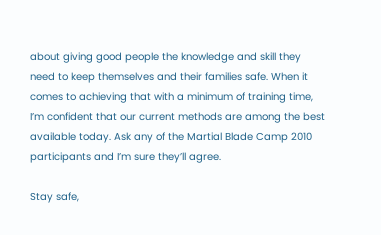about giving good people the knowledge and skill they need to keep themselves and their families safe. When it comes to achieving that with a minimum of training time, I’m confident that our current methods are among the best available today. Ask any of the Martial Blade Camp 2010 participants and I’m sure they’ll agree.

Stay safe,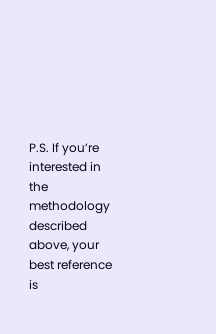P.S. If you’re interested in the methodology described above, your best reference is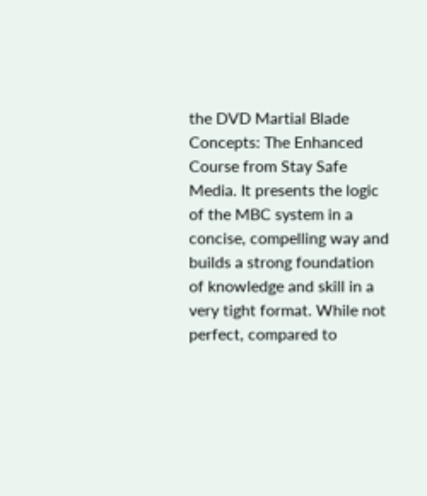the DVD Martial Blade Concepts: The Enhanced Course from Stay Safe Media. It presents the logic of the MBC system in a concise, compelling way and builds a strong foundation of knowledge and skill in a very tight format. While not perfect, compared to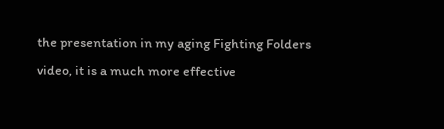the presentation in my aging Fighting Folders video, it is a much more effective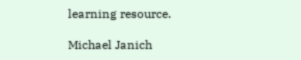learning resource.

Michael Janich